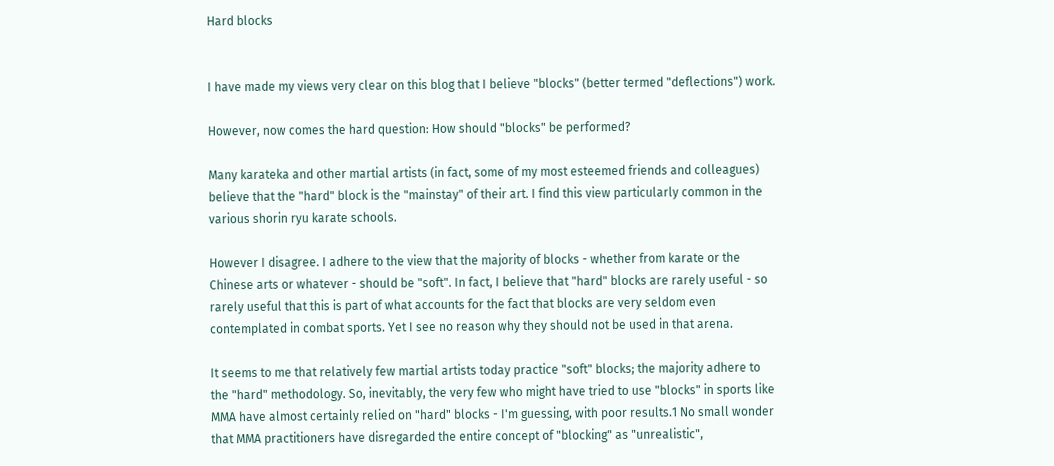Hard blocks


I have made my views very clear on this blog that I believe "blocks" (better termed "deflections") work.

However, now comes the hard question: How should "blocks" be performed?

Many karateka and other martial artists (in fact, some of my most esteemed friends and colleagues) believe that the "hard" block is the "mainstay" of their art. I find this view particularly common in the various shorin ryu karate schools.

However I disagree. I adhere to the view that the majority of blocks - whether from karate or the Chinese arts or whatever - should be "soft". In fact, I believe that "hard" blocks are rarely useful - so rarely useful that this is part of what accounts for the fact that blocks are very seldom even contemplated in combat sports. Yet I see no reason why they should not be used in that arena.

It seems to me that relatively few martial artists today practice "soft" blocks; the majority adhere to the "hard" methodology. So, inevitably, the very few who might have tried to use "blocks" in sports like MMA have almost certainly relied on "hard" blocks - I'm guessing, with poor results.1 No small wonder that MMA practitioners have disregarded the entire concept of "blocking" as "unrealistic",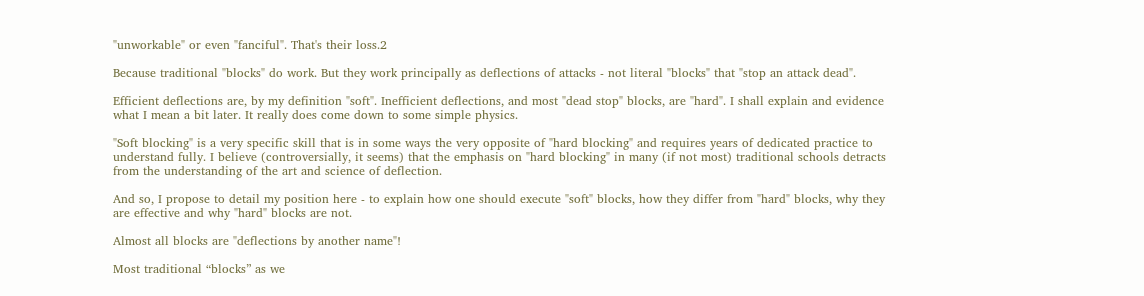"unworkable" or even "fanciful". That's their loss.2

Because traditional "blocks" do work. But they work principally as deflections of attacks - not literal "blocks" that "stop an attack dead".

Efficient deflections are, by my definition "soft". Inefficient deflections, and most "dead stop" blocks, are "hard". I shall explain and evidence what I mean a bit later. It really does come down to some simple physics.

"Soft blocking" is a very specific skill that is in some ways the very opposite of "hard blocking" and requires years of dedicated practice to understand fully. I believe (controversially, it seems) that the emphasis on "hard blocking" in many (if not most) traditional schools detracts from the understanding of the art and science of deflection.

And so, I propose to detail my position here - to explain how one should execute "soft" blocks, how they differ from "hard" blocks, why they are effective and why "hard" blocks are not.

Almost all blocks are "deflections by another name"!

Most traditional “blocks” as we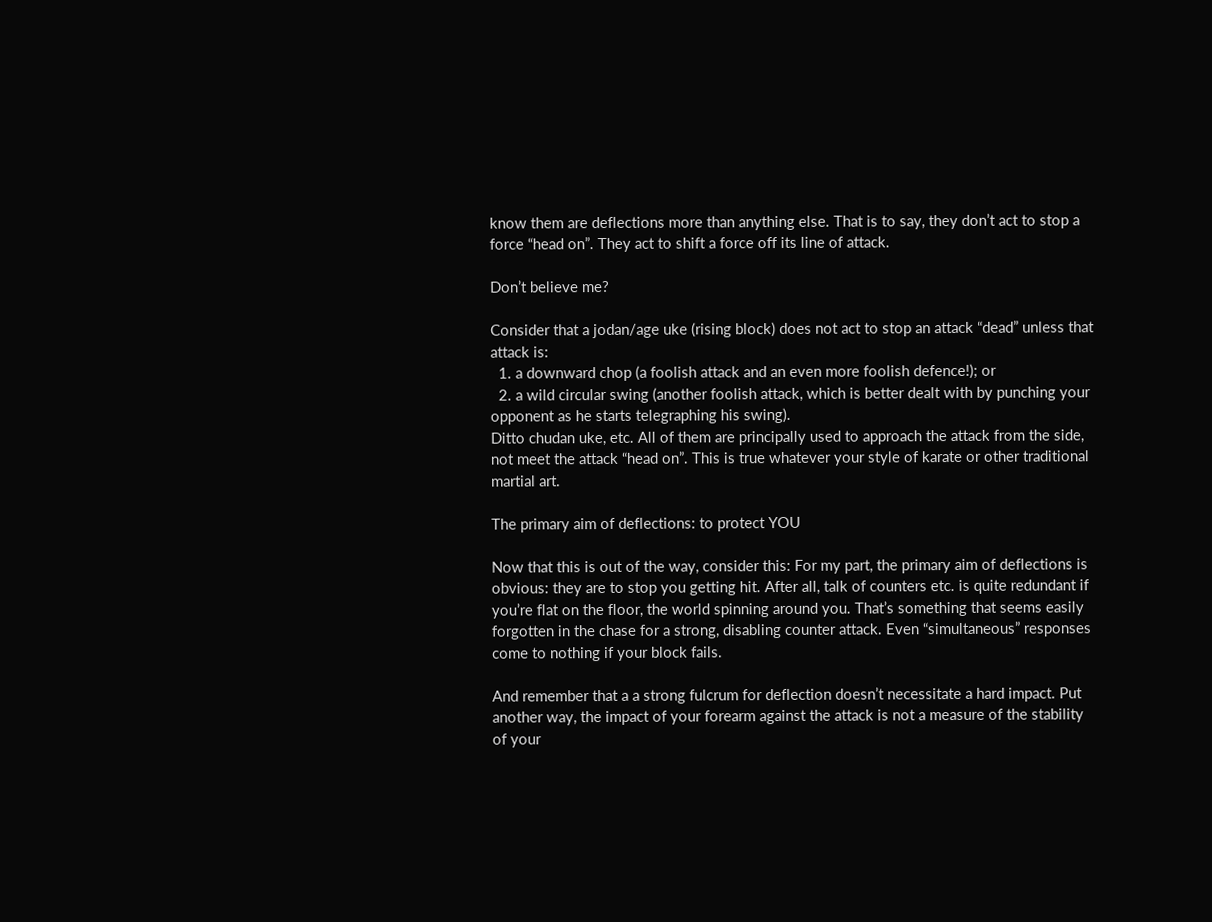know them are deflections more than anything else. That is to say, they don’t act to stop a force “head on”. They act to shift a force off its line of attack.

Don’t believe me?

Consider that a jodan/age uke (rising block) does not act to stop an attack “dead” unless that attack is:
  1. a downward chop (a foolish attack and an even more foolish defence!); or
  2. a wild circular swing (another foolish attack, which is better dealt with by punching your opponent as he starts telegraphing his swing).
Ditto chudan uke, etc. All of them are principally used to approach the attack from the side, not meet the attack “head on”. This is true whatever your style of karate or other traditional martial art.

The primary aim of deflections: to protect YOU

Now that this is out of the way, consider this: For my part, the primary aim of deflections is obvious: they are to stop you getting hit. After all, talk of counters etc. is quite redundant if you’re flat on the floor, the world spinning around you. That’s something that seems easily forgotten in the chase for a strong, disabling counter attack. Even “simultaneous” responses come to nothing if your block fails.

And remember that a a strong fulcrum for deflection doesn’t necessitate a hard impact. Put another way, the impact of your forearm against the attack is not a measure of the stability of your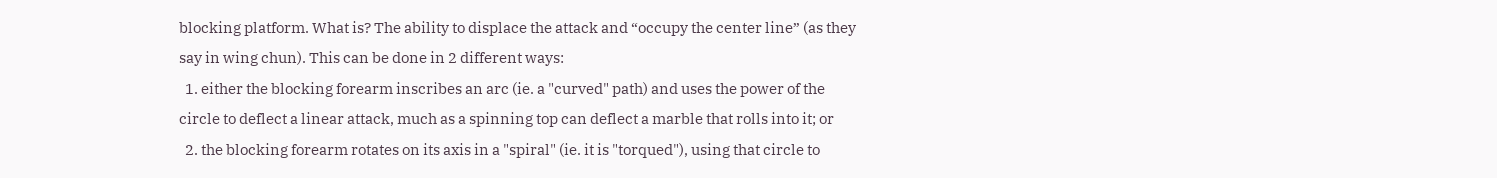blocking platform. What is? The ability to displace the attack and “occupy the center line” (as they say in wing chun). This can be done in 2 different ways:
  1. either the blocking forearm inscribes an arc (ie. a "curved" path) and uses the power of the circle to deflect a linear attack, much as a spinning top can deflect a marble that rolls into it; or
  2. the blocking forearm rotates on its axis in a "spiral" (ie. it is "torqued"), using that circle to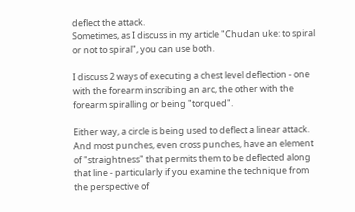deflect the attack.
Sometimes, as I discuss in my article "Chudan uke: to spiral or not to spiral", you can use both.

I discuss 2 ways of executing a chest level deflection - one with the forearm inscribing an arc, the other with the forearm spiralling or being "torqued".

Either way, a circle is being used to deflect a linear attack. And most punches, even cross punches, have an element of "straightness" that permits them to be deflected along that line - particularly if you examine the technique from the perspective of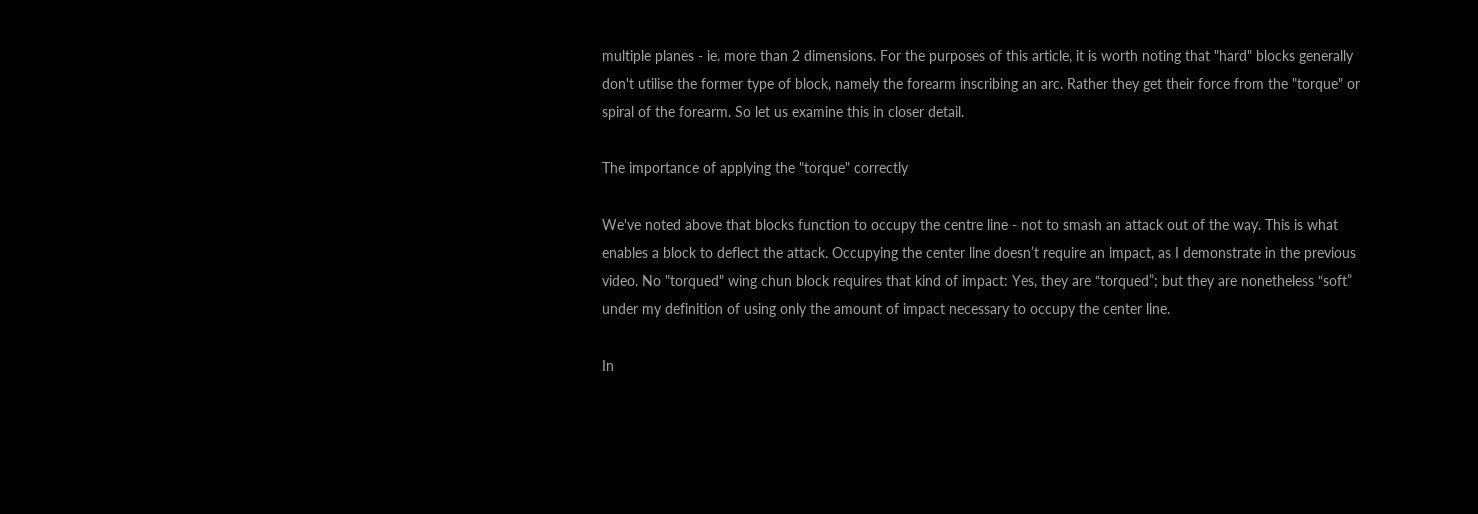multiple planes - ie. more than 2 dimensions. For the purposes of this article, it is worth noting that "hard" blocks generally don't utilise the former type of block, namely the forearm inscribing an arc. Rather they get their force from the "torque" or spiral of the forearm. So let us examine this in closer detail.

The importance of applying the "torque" correctly

We've noted above that blocks function to occupy the centre line - not to smash an attack out of the way. This is what enables a block to deflect the attack. Occupying the center line doesn’t require an impact, as I demonstrate in the previous video. No "torqued" wing chun block requires that kind of impact: Yes, they are “torqued”; but they are nonetheless “soft” under my definition of using only the amount of impact necessary to occupy the center line.

In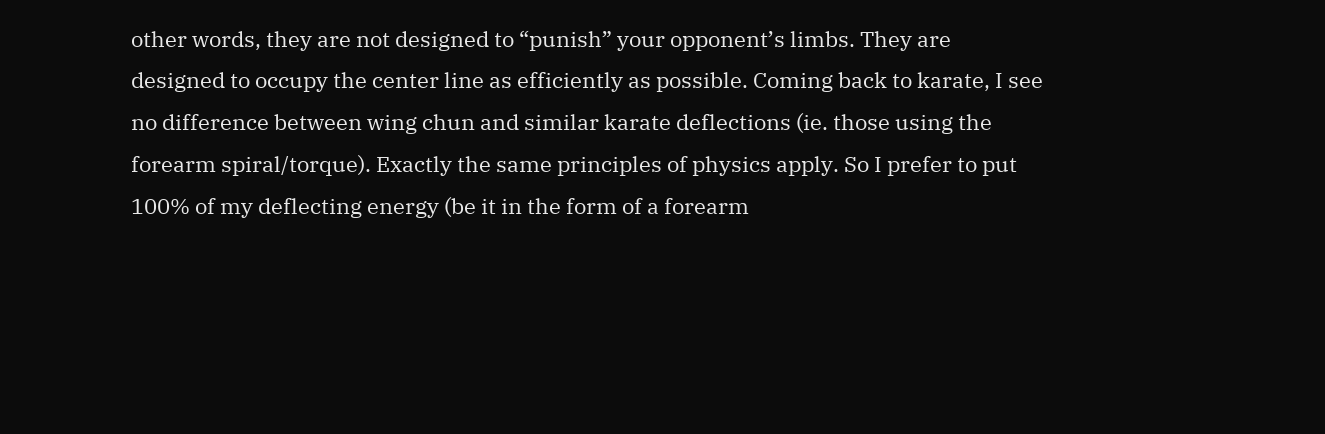other words, they are not designed to “punish” your opponent’s limbs. They are designed to occupy the center line as efficiently as possible. Coming back to karate, I see no difference between wing chun and similar karate deflections (ie. those using the forearm spiral/torque). Exactly the same principles of physics apply. So I prefer to put 100% of my deflecting energy (be it in the form of a forearm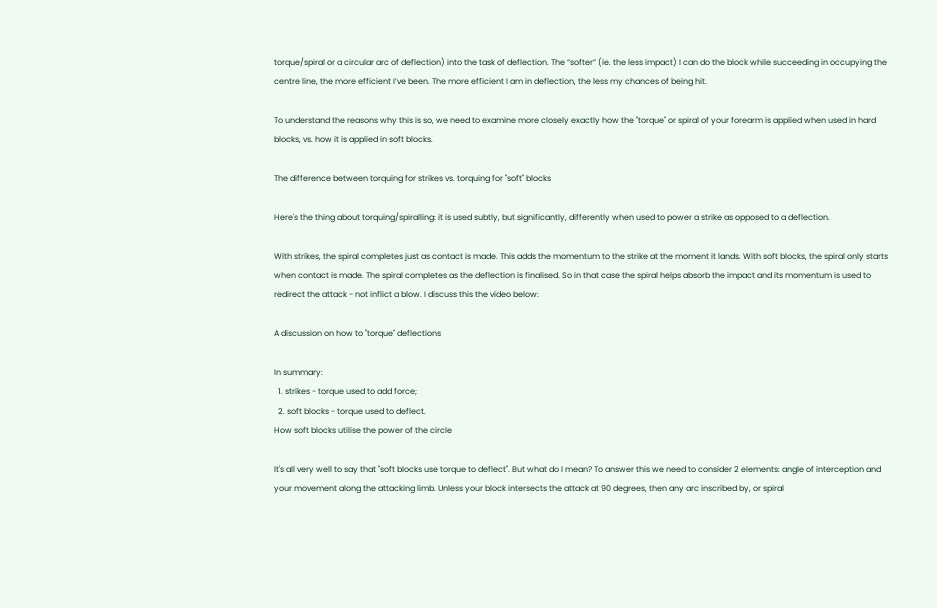torque/spiral or a circular arc of deflection) into the task of deflection. The “softer” (ie. the less impact) I can do the block while succeeding in occupying the centre line, the more efficient I’ve been. The more efficient I am in deflection, the less my chances of being hit.

To understand the reasons why this is so, we need to examine more closely exactly how the "torque" or spiral of your forearm is applied when used in hard blocks, vs. how it is applied in soft blocks.

The difference between torquing for strikes vs. torquing for "soft" blocks

Here's the thing about torquing/spiralling: it is used subtly, but significantly, differently when used to power a strike as opposed to a deflection.

With strikes, the spiral completes just as contact is made. This adds the momentum to the strike at the moment it lands. With soft blocks, the spiral only starts when contact is made. The spiral completes as the deflection is finalised. So in that case the spiral helps absorb the impact and its momentum is used to redirect the attack - not inflict a blow. I discuss this the video below:

A discussion on how to "torque" deflections

In summary:
  1. strikes - torque used to add force;
  2. soft blocks - torque used to deflect.
How soft blocks utilise the power of the circle

It's all very well to say that "soft blocks use torque to deflect". But what do I mean? To answer this we need to consider 2 elements: angle of interception and your movement along the attacking limb. Unless your block intersects the attack at 90 degrees, then any arc inscribed by, or spiral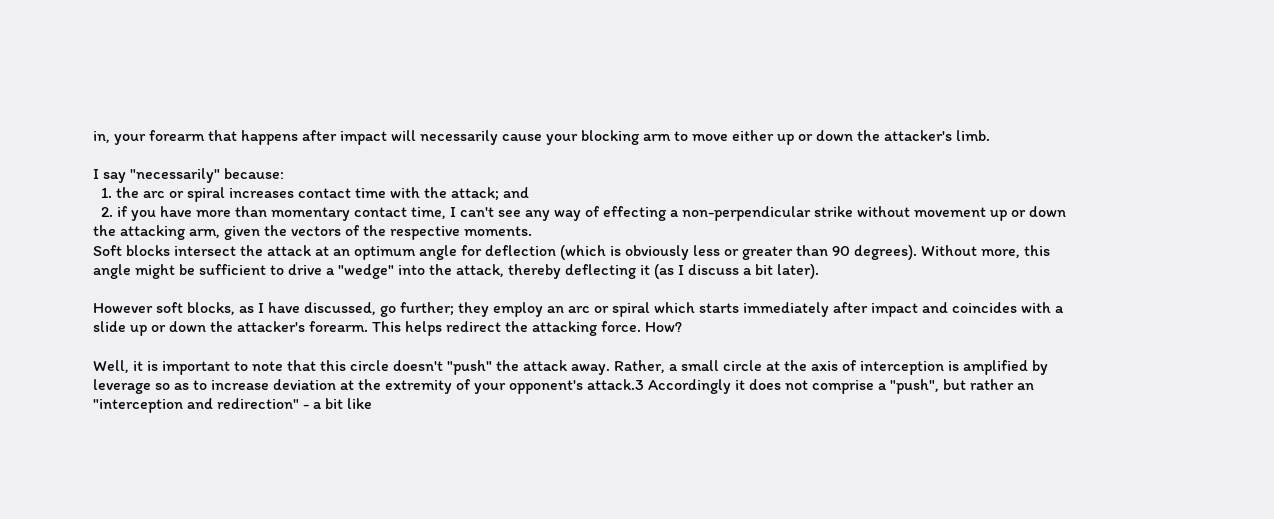in, your forearm that happens after impact will necessarily cause your blocking arm to move either up or down the attacker's limb.

I say "necessarily" because:
  1. the arc or spiral increases contact time with the attack; and
  2. if you have more than momentary contact time, I can't see any way of effecting a non-perpendicular strike without movement up or down the attacking arm, given the vectors of the respective moments.
Soft blocks intersect the attack at an optimum angle for deflection (which is obviously less or greater than 90 degrees). Without more, this angle might be sufficient to drive a "wedge" into the attack, thereby deflecting it (as I discuss a bit later).

However soft blocks, as I have discussed, go further; they employ an arc or spiral which starts immediately after impact and coincides with a slide up or down the attacker's forearm. This helps redirect the attacking force. How?

Well, it is important to note that this circle doesn't "push" the attack away. Rather, a small circle at the axis of interception is amplified by leverage so as to increase deviation at the extremity of your opponent's attack.3 Accordingly it does not comprise a "push", but rather an "interception and redirection" - a bit like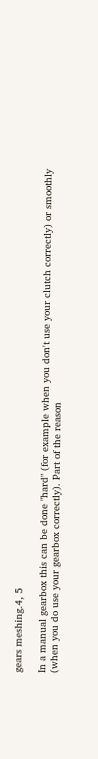gears meshing.4, 5

In a manual gearbox this can be done "hard" (for example when you don't use your clutch correctly) or smoothly (when you do use your gearbox correctly). Part of the reason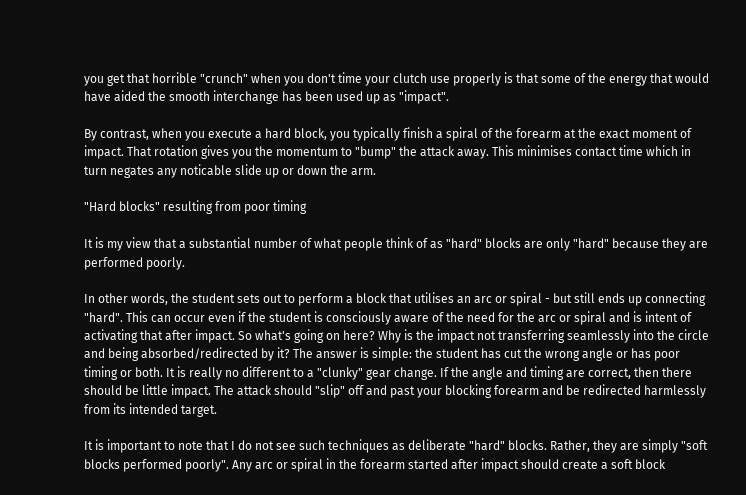you get that horrible "crunch" when you don't time your clutch use properly is that some of the energy that would have aided the smooth interchange has been used up as "impact".

By contrast, when you execute a hard block, you typically finish a spiral of the forearm at the exact moment of impact. That rotation gives you the momentum to "bump" the attack away. This minimises contact time which in turn negates any noticable slide up or down the arm.

"Hard blocks" resulting from poor timing

It is my view that a substantial number of what people think of as "hard" blocks are only "hard" because they are performed poorly.

In other words, the student sets out to perform a block that utilises an arc or spiral - but still ends up connecting "hard". This can occur even if the student is consciously aware of the need for the arc or spiral and is intent of activating that after impact. So what's going on here? Why is the impact not transferring seamlessly into the circle and being absorbed/redirected by it? The answer is simple: the student has cut the wrong angle or has poor timing or both. It is really no different to a "clunky" gear change. If the angle and timing are correct, then there should be little impact. The attack should "slip" off and past your blocking forearm and be redirected harmlessly from its intended target.

It is important to note that I do not see such techniques as deliberate "hard" blocks. Rather, they are simply "soft blocks performed poorly". Any arc or spiral in the forearm started after impact should create a soft block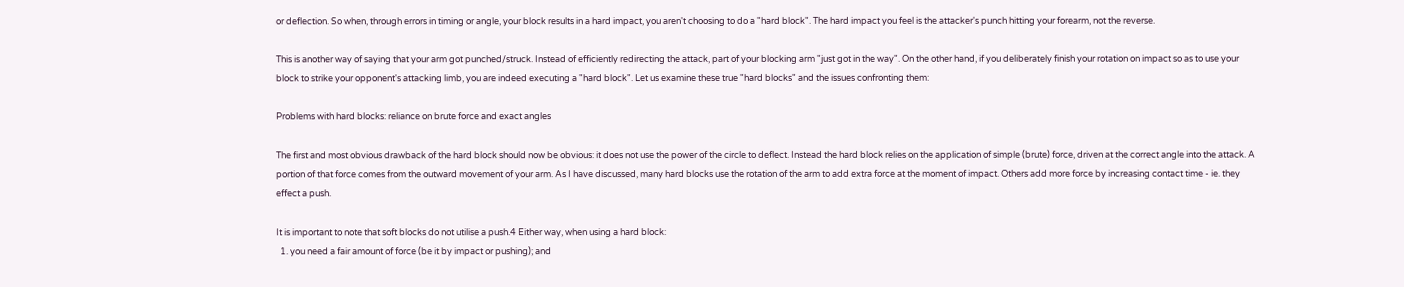or deflection. So when, through errors in timing or angle, your block results in a hard impact, you aren't choosing to do a "hard block". The hard impact you feel is the attacker's punch hitting your forearm, not the reverse.

This is another way of saying that your arm got punched/struck. Instead of efficiently redirecting the attack, part of your blocking arm "just got in the way". On the other hand, if you deliberately finish your rotation on impact so as to use your block to strike your opponent's attacking limb, you are indeed executing a "hard block". Let us examine these true "hard blocks" and the issues confronting them:

Problems with hard blocks: reliance on brute force and exact angles

The first and most obvious drawback of the hard block should now be obvious: it does not use the power of the circle to deflect. Instead the hard block relies on the application of simple (brute) force, driven at the correct angle into the attack. A portion of that force comes from the outward movement of your arm. As I have discussed, many hard blocks use the rotation of the arm to add extra force at the moment of impact. Others add more force by increasing contact time - ie. they effect a push.

It is important to note that soft blocks do not utilise a push.4 Either way, when using a hard block:
  1. you need a fair amount of force (be it by impact or pushing); and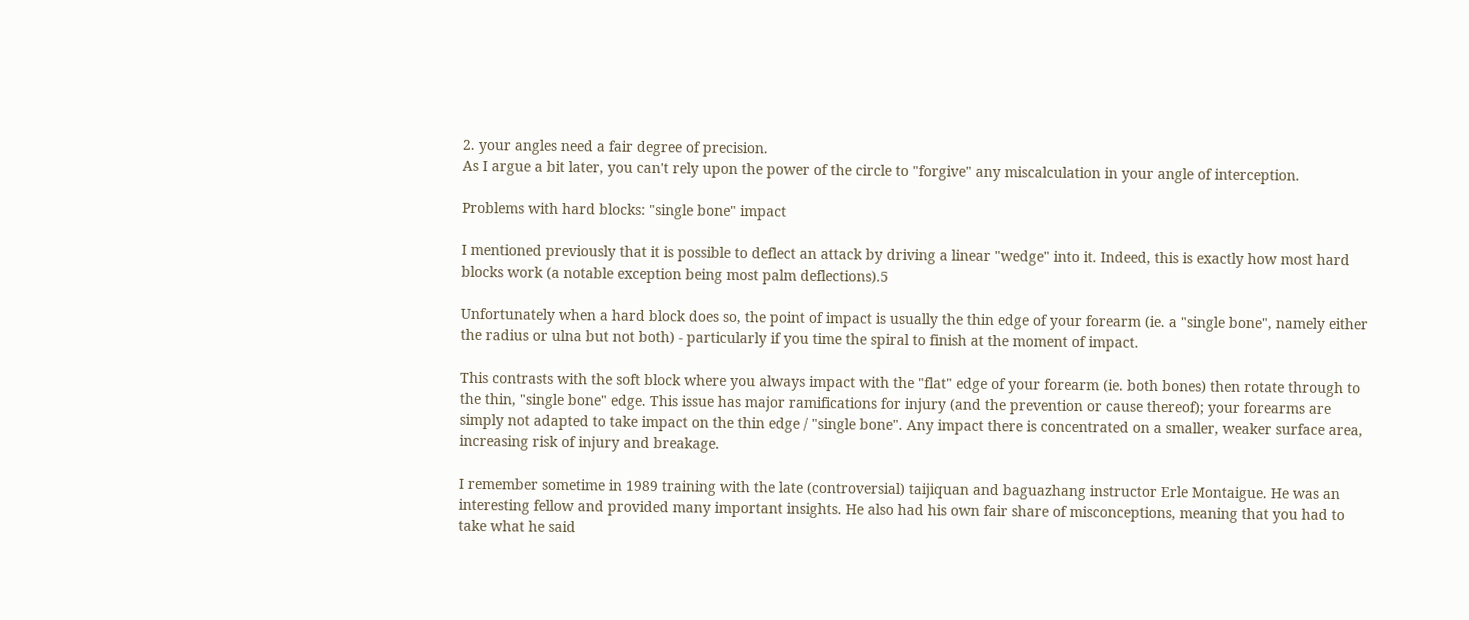2. your angles need a fair degree of precision.
As I argue a bit later, you can't rely upon the power of the circle to "forgive" any miscalculation in your angle of interception.

Problems with hard blocks: "single bone" impact

I mentioned previously that it is possible to deflect an attack by driving a linear "wedge" into it. Indeed, this is exactly how most hard blocks work (a notable exception being most palm deflections).5

Unfortunately when a hard block does so, the point of impact is usually the thin edge of your forearm (ie. a "single bone", namely either the radius or ulna but not both) - particularly if you time the spiral to finish at the moment of impact.

This contrasts with the soft block where you always impact with the "flat" edge of your forearm (ie. both bones) then rotate through to the thin, "single bone" edge. This issue has major ramifications for injury (and the prevention or cause thereof); your forearms are simply not adapted to take impact on the thin edge / "single bone". Any impact there is concentrated on a smaller, weaker surface area, increasing risk of injury and breakage.

I remember sometime in 1989 training with the late (controversial) taijiquan and baguazhang instructor Erle Montaigue. He was an interesting fellow and provided many important insights. He also had his own fair share of misconceptions, meaning that you had to take what he said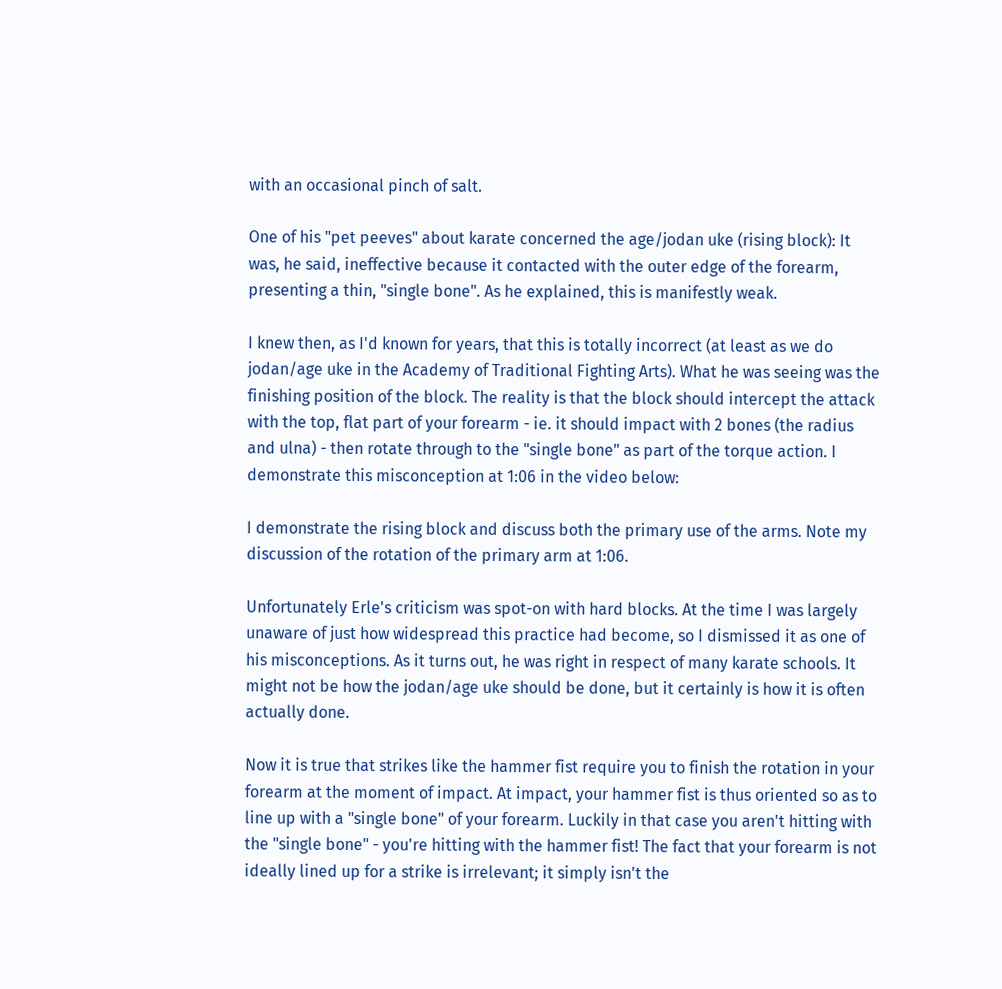with an occasional pinch of salt.

One of his "pet peeves" about karate concerned the age/jodan uke (rising block): It was, he said, ineffective because it contacted with the outer edge of the forearm, presenting a thin, "single bone". As he explained, this is manifestly weak.

I knew then, as I'd known for years, that this is totally incorrect (at least as we do jodan/age uke in the Academy of Traditional Fighting Arts). What he was seeing was the finishing position of the block. The reality is that the block should intercept the attack with the top, flat part of your forearm - ie. it should impact with 2 bones (the radius and ulna) - then rotate through to the "single bone" as part of the torque action. I demonstrate this misconception at 1:06 in the video below:

I demonstrate the rising block and discuss both the primary use of the arms. Note my discussion of the rotation of the primary arm at 1:06.

Unfortunately Erle's criticism was spot-on with hard blocks. At the time I was largely unaware of just how widespread this practice had become, so I dismissed it as one of his misconceptions. As it turns out, he was right in respect of many karate schools. It might not be how the jodan/age uke should be done, but it certainly is how it is often actually done.

Now it is true that strikes like the hammer fist require you to finish the rotation in your forearm at the moment of impact. At impact, your hammer fist is thus oriented so as to line up with a "single bone" of your forearm. Luckily in that case you aren't hitting with the "single bone" - you're hitting with the hammer fist! The fact that your forearm is not ideally lined up for a strike is irrelevant; it simply isn't the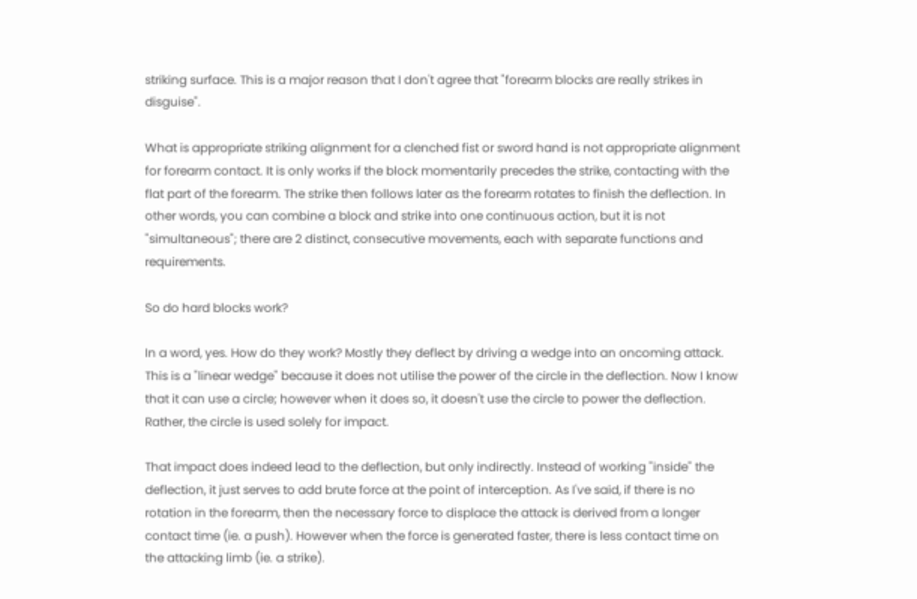striking surface. This is a major reason that I don't agree that "forearm blocks are really strikes in disguise".

What is appropriate striking alignment for a clenched fist or sword hand is not appropriate alignment for forearm contact. It is only works if the block momentarily precedes the strike, contacting with the flat part of the forearm. The strike then follows later as the forearm rotates to finish the deflection. In other words, you can combine a block and strike into one continuous action, but it is not "simultaneous"; there are 2 distinct, consecutive movements, each with separate functions and requirements.

So do hard blocks work?

In a word, yes. How do they work? Mostly they deflect by driving a wedge into an oncoming attack. This is a "linear wedge" because it does not utilise the power of the circle in the deflection. Now I know that it can use a circle; however when it does so, it doesn't use the circle to power the deflection. Rather, the circle is used solely for impact.

That impact does indeed lead to the deflection, but only indirectly. Instead of working "inside" the deflection, it just serves to add brute force at the point of interception. As I've said, if there is no rotation in the forearm, then the necessary force to displace the attack is derived from a longer contact time (ie. a push). However when the force is generated faster, there is less contact time on the attacking limb (ie. a strike).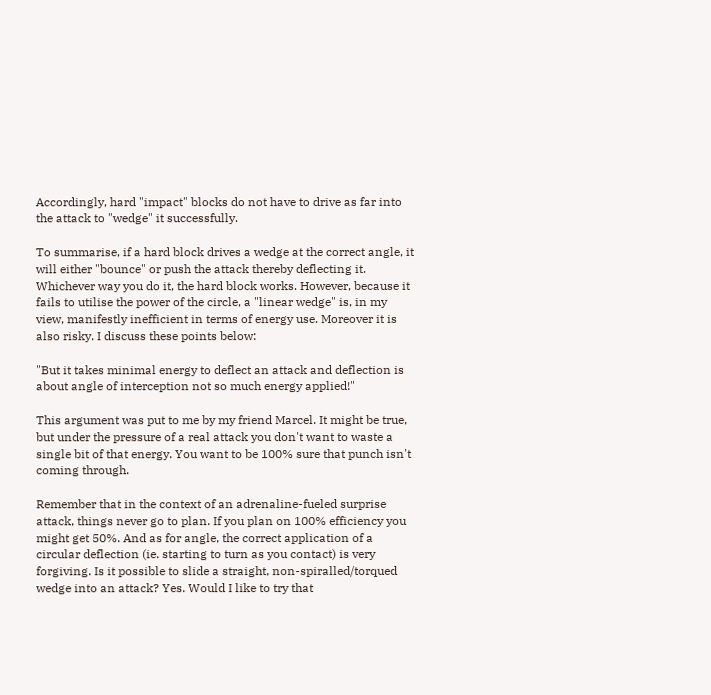Accordingly, hard "impact" blocks do not have to drive as far into the attack to "wedge" it successfully.

To summarise, if a hard block drives a wedge at the correct angle, it will either "bounce" or push the attack thereby deflecting it. Whichever way you do it, the hard block works. However, because it fails to utilise the power of the circle, a "linear wedge" is, in my view, manifestly inefficient in terms of energy use. Moreover it is also risky. I discuss these points below:

"But it takes minimal energy to deflect an attack and deflection is about angle of interception not so much energy applied!"

This argument was put to me by my friend Marcel. It might be true, but under the pressure of a real attack you don't want to waste a single bit of that energy. You want to be 100% sure that punch isn't coming through.

Remember that in the context of an adrenaline-fueled surprise attack, things never go to plan. If you plan on 100% efficiency you might get 50%. And as for angle, the correct application of a circular deflection (ie. starting to turn as you contact) is very forgiving. Is it possible to slide a straight, non-spiralled/torqued wedge into an attack? Yes. Would I like to try that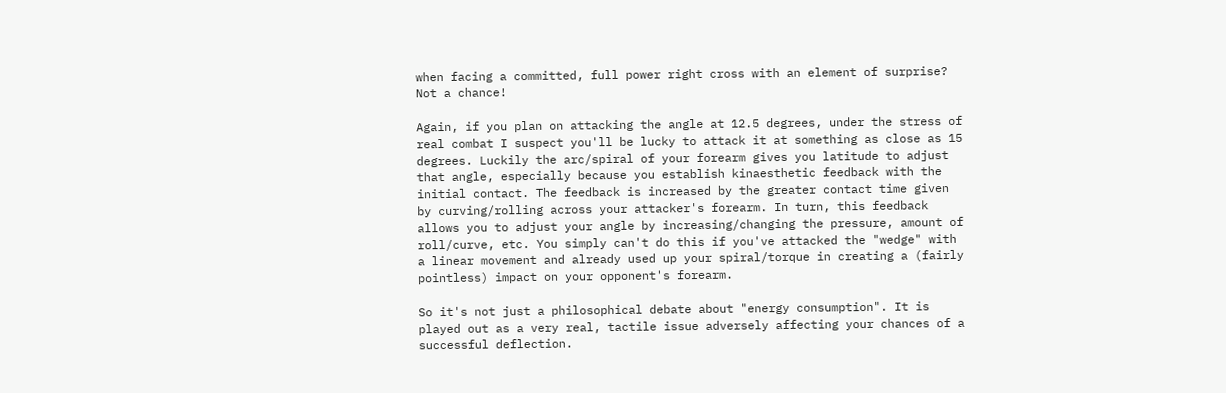when facing a committed, full power right cross with an element of surprise? Not a chance!

Again, if you plan on attacking the angle at 12.5 degrees, under the stress of real combat I suspect you'll be lucky to attack it at something as close as 15 degrees. Luckily the arc/spiral of your forearm gives you latitude to adjust that angle, especially because you establish kinaesthetic feedback with the initial contact. The feedback is increased by the greater contact time given by curving/rolling across your attacker's forearm. In turn, this feedback allows you to adjust your angle by increasing/changing the pressure, amount of roll/curve, etc. You simply can't do this if you've attacked the "wedge" with a linear movement and already used up your spiral/torque in creating a (fairly pointless) impact on your opponent's forearm.

So it's not just a philosophical debate about "energy consumption". It is played out as a very real, tactile issue adversely affecting your chances of a successful deflection.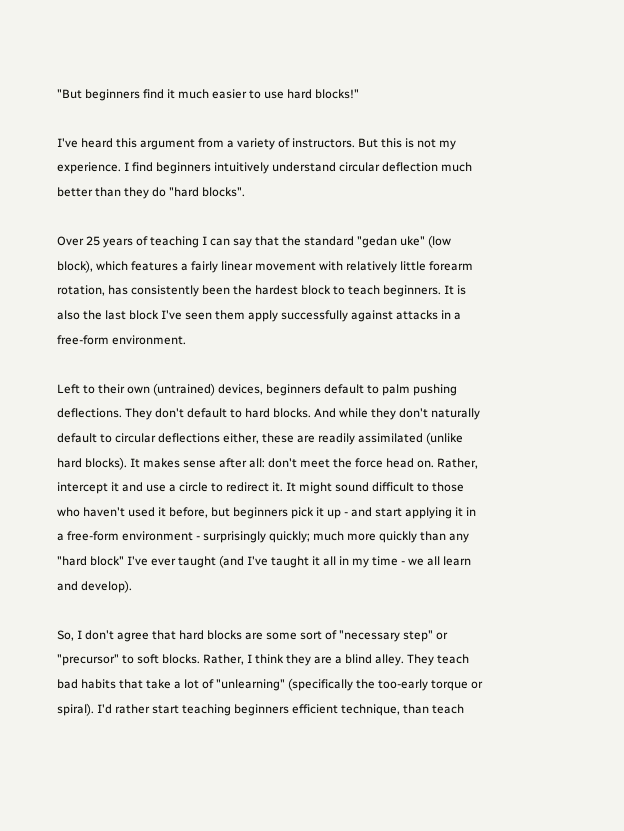"But beginners find it much easier to use hard blocks!"

I've heard this argument from a variety of instructors. But this is not my experience. I find beginners intuitively understand circular deflection much better than they do "hard blocks".

Over 25 years of teaching I can say that the standard "gedan uke" (low block), which features a fairly linear movement with relatively little forearm rotation, has consistently been the hardest block to teach beginners. It is also the last block I've seen them apply successfully against attacks in a free-form environment.

Left to their own (untrained) devices, beginners default to palm pushing deflections. They don't default to hard blocks. And while they don't naturally default to circular deflections either, these are readily assimilated (unlike hard blocks). It makes sense after all: don't meet the force head on. Rather, intercept it and use a circle to redirect it. It might sound difficult to those who haven't used it before, but beginners pick it up - and start applying it in a free-form environment - surprisingly quickly; much more quickly than any "hard block" I've ever taught (and I've taught it all in my time - we all learn and develop).

So, I don't agree that hard blocks are some sort of "necessary step" or "precursor" to soft blocks. Rather, I think they are a blind alley. They teach bad habits that take a lot of "unlearning" (specifically the too-early torque or spiral). I'd rather start teaching beginners efficient technique, than teach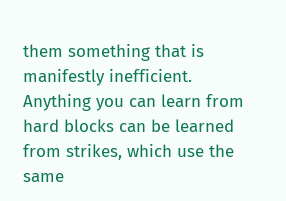them something that is manifestly inefficient. Anything you can learn from hard blocks can be learned from strikes, which use the same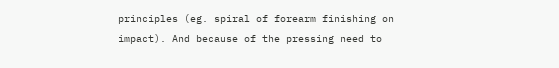principles (eg. spiral of forearm finishing on impact). And because of the pressing need to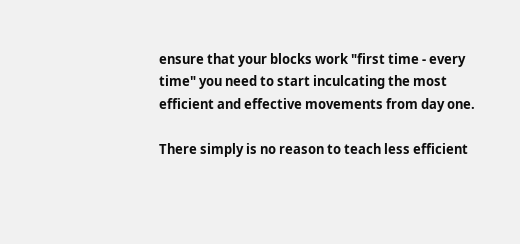ensure that your blocks work "first time - every time" you need to start inculcating the most efficient and effective movements from day one.

There simply is no reason to teach less efficient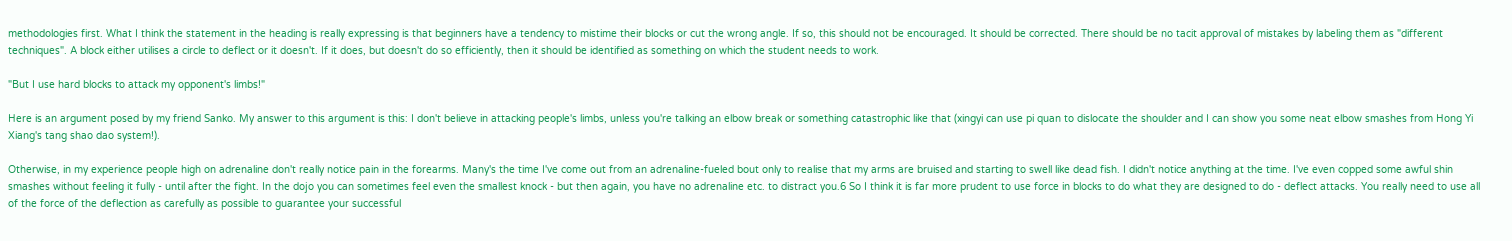methodologies first. What I think the statement in the heading is really expressing is that beginners have a tendency to mistime their blocks or cut the wrong angle. If so, this should not be encouraged. It should be corrected. There should be no tacit approval of mistakes by labeling them as "different techniques". A block either utilises a circle to deflect or it doesn't. If it does, but doesn't do so efficiently, then it should be identified as something on which the student needs to work.

"But I use hard blocks to attack my opponent's limbs!"

Here is an argument posed by my friend Sanko. My answer to this argument is this: I don't believe in attacking people's limbs, unless you're talking an elbow break or something catastrophic like that (xingyi can use pi quan to dislocate the shoulder and I can show you some neat elbow smashes from Hong Yi Xiang's tang shao dao system!).

Otherwise, in my experience people high on adrenaline don't really notice pain in the forearms. Many's the time I've come out from an adrenaline-fueled bout only to realise that my arms are bruised and starting to swell like dead fish. I didn't notice anything at the time. I've even copped some awful shin smashes without feeling it fully - until after the fight. In the dojo you can sometimes feel even the smallest knock - but then again, you have no adrenaline etc. to distract you.6 So I think it is far more prudent to use force in blocks to do what they are designed to do - deflect attacks. You really need to use all of the force of the deflection as carefully as possible to guarantee your successful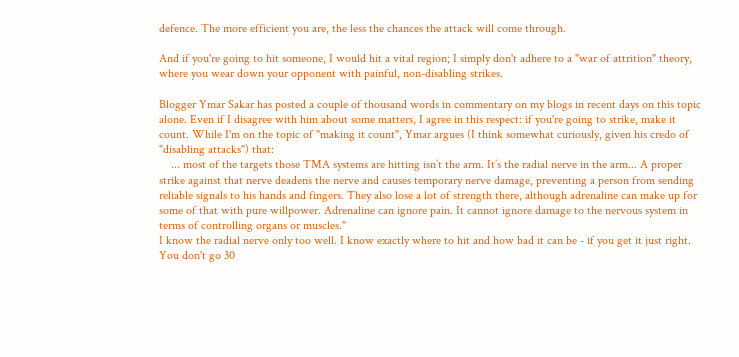defence. The more efficient you are, the less the chances the attack will come through.

And if you're going to hit someone, I would hit a vital region; I simply don't adhere to a "war of attrition" theory, where you wear down your opponent with painful, non-disabling strikes.

Blogger Ymar Sakar has posted a couple of thousand words in commentary on my blogs in recent days on this topic alone. Even if I disagree with him about some matters, I agree in this respect: if you're going to strike, make it count. While I'm on the topic of "making it count", Ymar argues (I think somewhat curiously, given his credo of "disabling attacks") that:
    ... most of the targets those TMA systems are hitting isn’t the arm. It’s the radial nerve in the arm... A proper strike against that nerve deadens the nerve and causes temporary nerve damage, preventing a person from sending reliable signals to his hands and fingers. They also lose a lot of strength there, although adrenaline can make up for some of that with pure willpower. Adrenaline can ignore pain. It cannot ignore damage to the nervous system in terms of controlling organs or muscles."
I know the radial nerve only too well. I know exactly where to hit and how bad it can be - if you get it just right. You don't go 30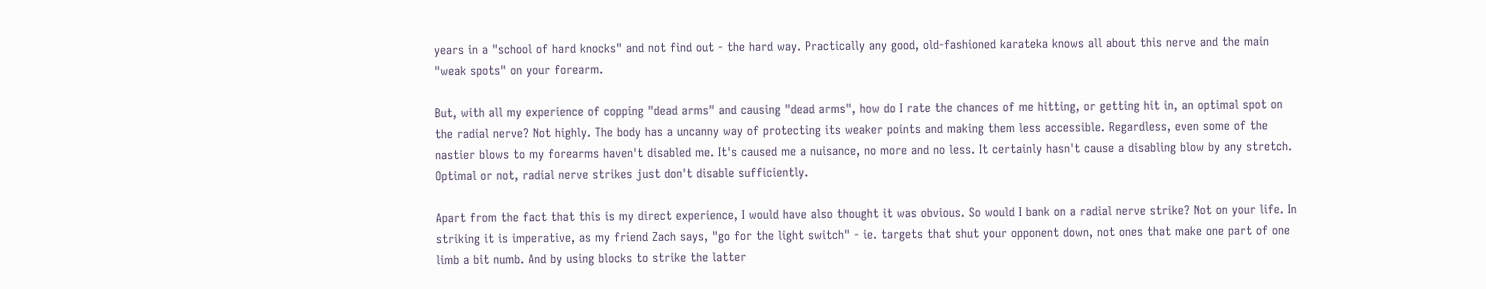years in a "school of hard knocks" and not find out - the hard way. Practically any good, old-fashioned karateka knows all about this nerve and the main "weak spots" on your forearm.

But, with all my experience of copping "dead arms" and causing "dead arms", how do I rate the chances of me hitting, or getting hit in, an optimal spot on the radial nerve? Not highly. The body has a uncanny way of protecting its weaker points and making them less accessible. Regardless, even some of the nastier blows to my forearms haven't disabled me. It's caused me a nuisance, no more and no less. It certainly hasn't cause a disabling blow by any stretch. Optimal or not, radial nerve strikes just don't disable sufficiently.

Apart from the fact that this is my direct experience, I would have also thought it was obvious. So would I bank on a radial nerve strike? Not on your life. In striking it is imperative, as my friend Zach says, "go for the light switch" - ie. targets that shut your opponent down, not ones that make one part of one limb a bit numb. And by using blocks to strike the latter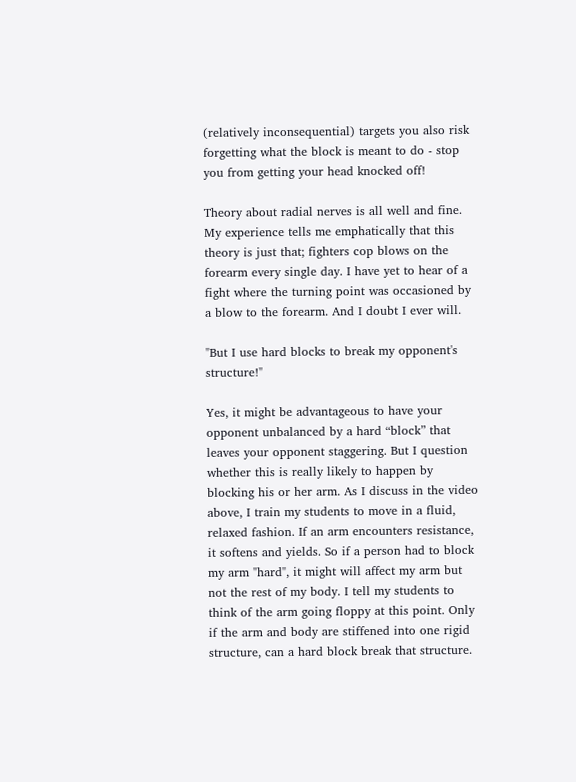(relatively inconsequential) targets you also risk forgetting what the block is meant to do - stop you from getting your head knocked off!

Theory about radial nerves is all well and fine. My experience tells me emphatically that this theory is just that; fighters cop blows on the forearm every single day. I have yet to hear of a fight where the turning point was occasioned by a blow to the forearm. And I doubt I ever will.

"But I use hard blocks to break my opponent's structure!"

Yes, it might be advantageous to have your opponent unbalanced by a hard “block” that leaves your opponent staggering. But I question whether this is really likely to happen by blocking his or her arm. As I discuss in the video above, I train my students to move in a fluid, relaxed fashion. If an arm encounters resistance, it softens and yields. So if a person had to block my arm "hard", it might will affect my arm but not the rest of my body. I tell my students to think of the arm going floppy at this point. Only if the arm and body are stiffened into one rigid structure, can a hard block break that structure.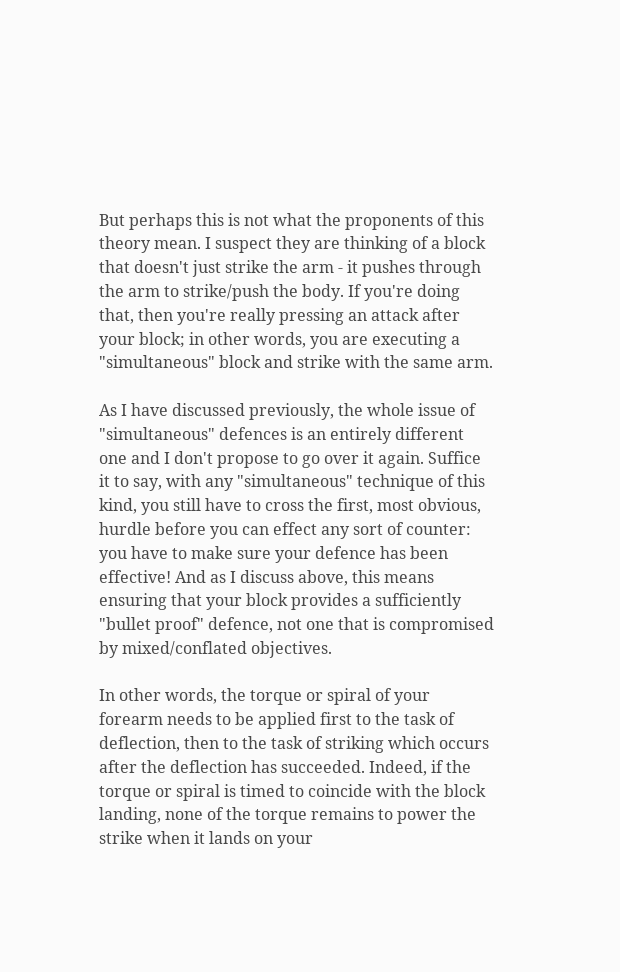But perhaps this is not what the proponents of this theory mean. I suspect they are thinking of a block that doesn't just strike the arm - it pushes through the arm to strike/push the body. If you're doing that, then you're really pressing an attack after your block; in other words, you are executing a "simultaneous" block and strike with the same arm.

As I have discussed previously, the whole issue of "simultaneous" defences is an entirely different one and I don't propose to go over it again. Suffice it to say, with any "simultaneous" technique of this kind, you still have to cross the first, most obvious, hurdle before you can effect any sort of counter: you have to make sure your defence has been effective! And as I discuss above, this means ensuring that your block provides a sufficiently "bullet proof" defence, not one that is compromised by mixed/conflated objectives.

In other words, the torque or spiral of your forearm needs to be applied first to the task of deflection, then to the task of striking which occurs after the deflection has succeeded. Indeed, if the torque or spiral is timed to coincide with the block landing, none of the torque remains to power the strike when it lands on your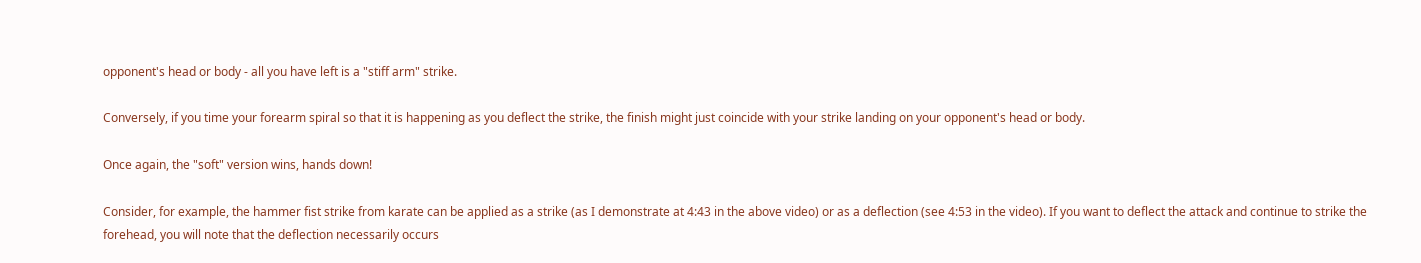opponent's head or body - all you have left is a "stiff arm" strike.

Conversely, if you time your forearm spiral so that it is happening as you deflect the strike, the finish might just coincide with your strike landing on your opponent's head or body.

Once again, the "soft" version wins, hands down!

Consider, for example, the hammer fist strike from karate can be applied as a strike (as I demonstrate at 4:43 in the above video) or as a deflection (see 4:53 in the video). If you want to deflect the attack and continue to strike the forehead, you will note that the deflection necessarily occurs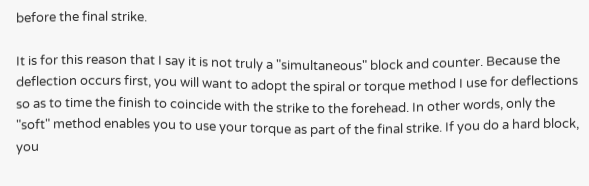before the final strike.

It is for this reason that I say it is not truly a "simultaneous" block and counter. Because the deflection occurs first, you will want to adopt the spiral or torque method I use for deflections so as to time the finish to coincide with the strike to the forehead. In other words, only the "soft" method enables you to use your torque as part of the final strike. If you do a hard block, you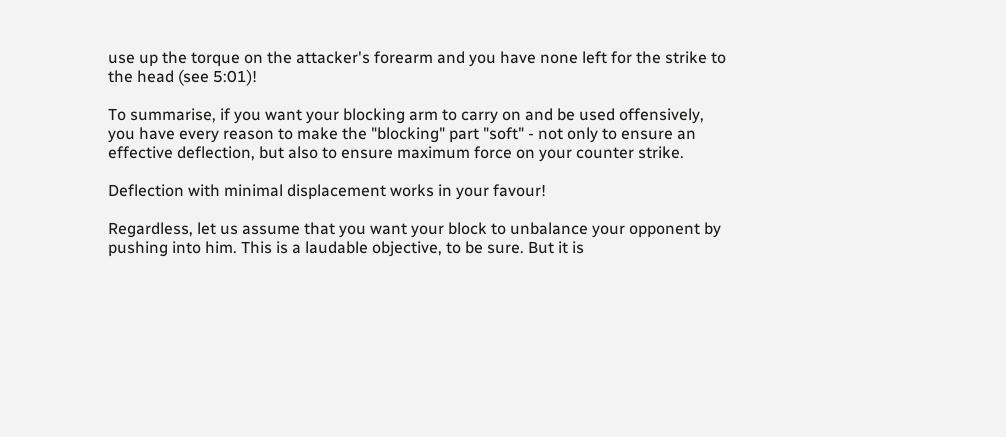use up the torque on the attacker's forearm and you have none left for the strike to the head (see 5:01)!

To summarise, if you want your blocking arm to carry on and be used offensively, you have every reason to make the "blocking" part "soft" - not only to ensure an effective deflection, but also to ensure maximum force on your counter strike.

Deflection with minimal displacement works in your favour!

Regardless, let us assume that you want your block to unbalance your opponent by pushing into him. This is a laudable objective, to be sure. But it is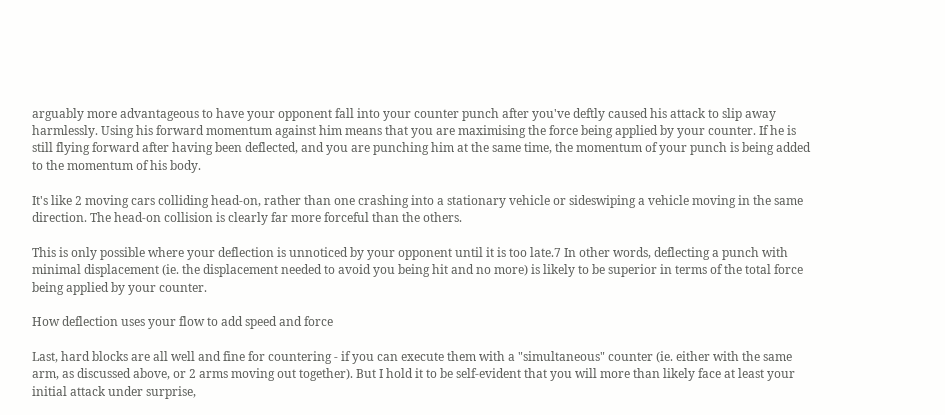arguably more advantageous to have your opponent fall into your counter punch after you've deftly caused his attack to slip away harmlessly. Using his forward momentum against him means that you are maximising the force being applied by your counter. If he is still flying forward after having been deflected, and you are punching him at the same time, the momentum of your punch is being added to the momentum of his body.

It's like 2 moving cars colliding head-on, rather than one crashing into a stationary vehicle or sideswiping a vehicle moving in the same direction. The head-on collision is clearly far more forceful than the others.

This is only possible where your deflection is unnoticed by your opponent until it is too late.7 In other words, deflecting a punch with minimal displacement (ie. the displacement needed to avoid you being hit and no more) is likely to be superior in terms of the total force being applied by your counter.

How deflection uses your flow to add speed and force

Last, hard blocks are all well and fine for countering - if you can execute them with a "simultaneous" counter (ie. either with the same arm, as discussed above, or 2 arms moving out together). But I hold it to be self-evident that you will more than likely face at least your initial attack under surprise,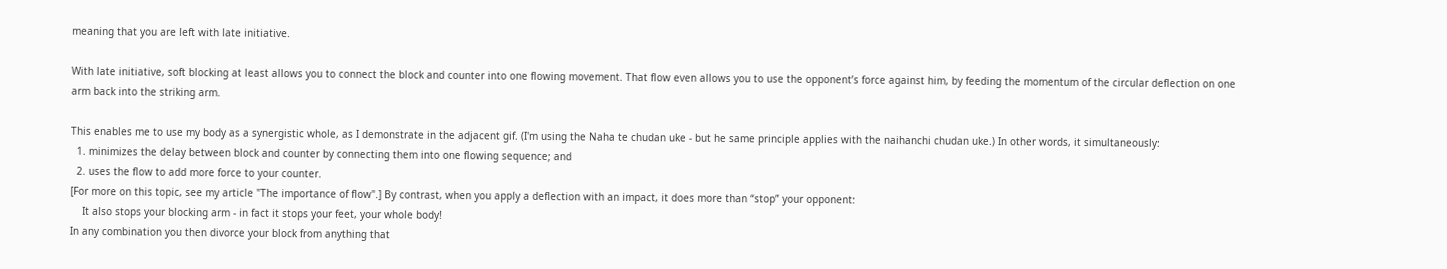meaning that you are left with late initiative.

With late initiative, soft blocking at least allows you to connect the block and counter into one flowing movement. That flow even allows you to use the opponent’s force against him, by feeding the momentum of the circular deflection on one arm back into the striking arm.

This enables me to use my body as a synergistic whole, as I demonstrate in the adjacent gif. (I'm using the Naha te chudan uke - but he same principle applies with the naihanchi chudan uke.) In other words, it simultaneously:
  1. minimizes the delay between block and counter by connecting them into one flowing sequence; and
  2. uses the flow to add more force to your counter.
[For more on this topic, see my article "The importance of flow".] By contrast, when you apply a deflection with an impact, it does more than “stop” your opponent:
    It also stops your blocking arm - in fact it stops your feet, your whole body!
In any combination you then divorce your block from anything that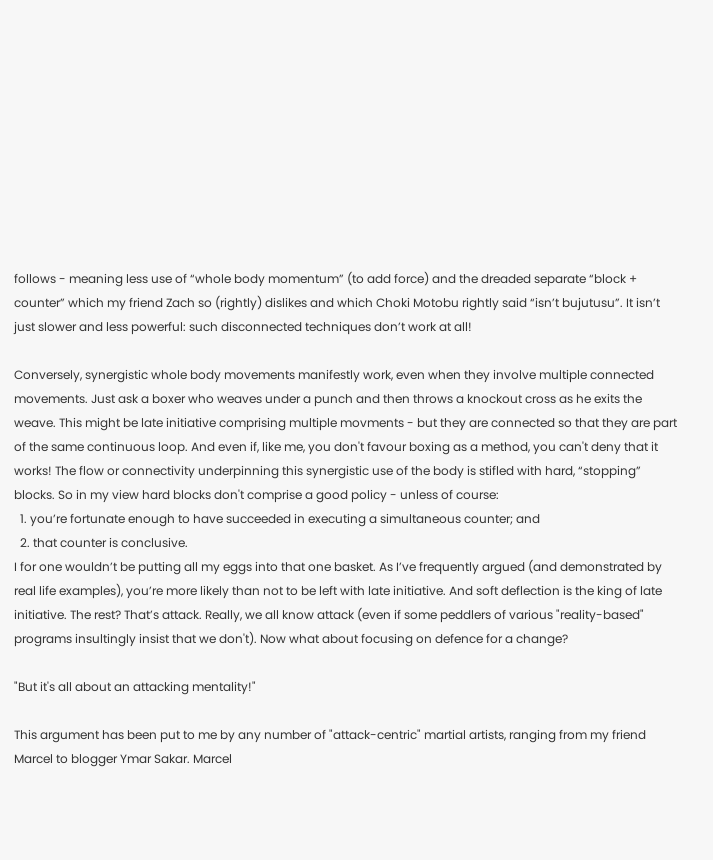follows - meaning less use of “whole body momentum” (to add force) and the dreaded separate “block + counter” which my friend Zach so (rightly) dislikes and which Choki Motobu rightly said “isn’t bujutusu”. It isn’t just slower and less powerful: such disconnected techniques don’t work at all!

Conversely, synergistic whole body movements manifestly work, even when they involve multiple connected movements. Just ask a boxer who weaves under a punch and then throws a knockout cross as he exits the weave. This might be late initiative comprising multiple movments - but they are connected so that they are part of the same continuous loop. And even if, like me, you don't favour boxing as a method, you can't deny that it works! The flow or connectivity underpinning this synergistic use of the body is stifled with hard, “stopping” blocks. So in my view hard blocks don't comprise a good policy - unless of course:
  1. you’re fortunate enough to have succeeded in executing a simultaneous counter; and
  2. that counter is conclusive.
I for one wouldn’t be putting all my eggs into that one basket. As I’ve frequently argued (and demonstrated by real life examples), you’re more likely than not to be left with late initiative. And soft deflection is the king of late initiative. The rest? That’s attack. Really, we all know attack (even if some peddlers of various "reality-based" programs insultingly insist that we don't). Now what about focusing on defence for a change?

"But it's all about an attacking mentality!"

This argument has been put to me by any number of "attack-centric" martial artists, ranging from my friend Marcel to blogger Ymar Sakar. Marcel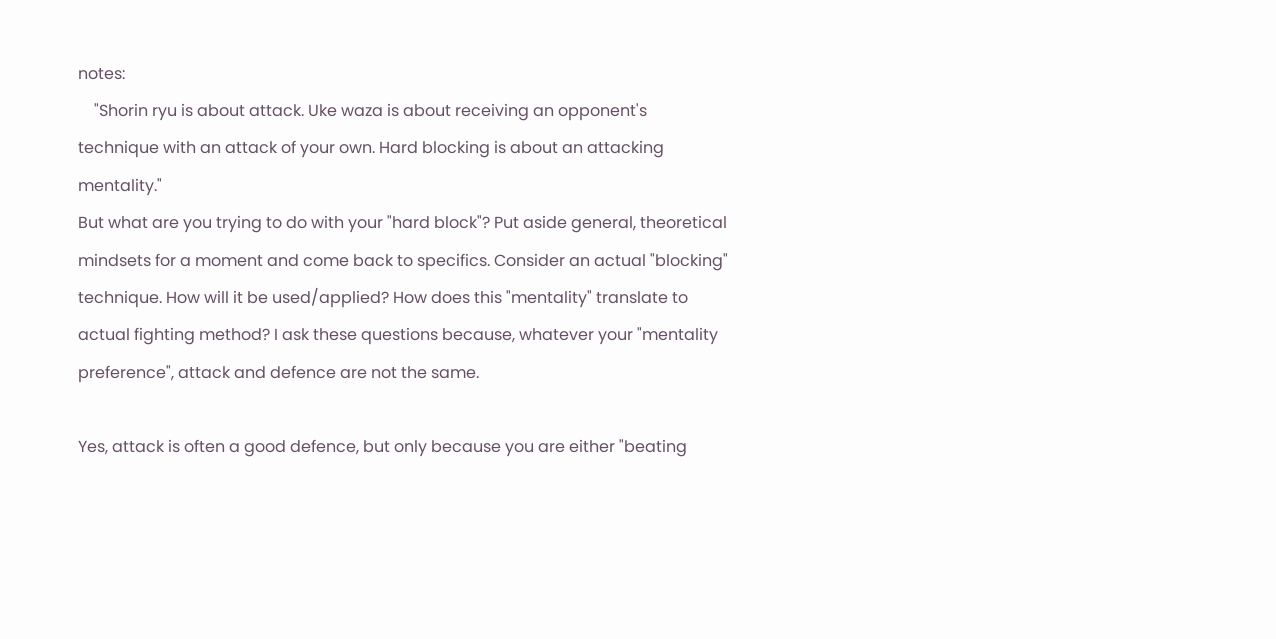notes:
    "Shorin ryu is about attack. Uke waza is about receiving an opponent's technique with an attack of your own. Hard blocking is about an attacking mentality."
But what are you trying to do with your "hard block"? Put aside general, theoretical mindsets for a moment and come back to specifics. Consider an actual "blocking" technique. How will it be used/applied? How does this "mentality" translate to actual fighting method? I ask these questions because, whatever your "mentality preference", attack and defence are not the same.

Yes, attack is often a good defence, but only because you are either "beating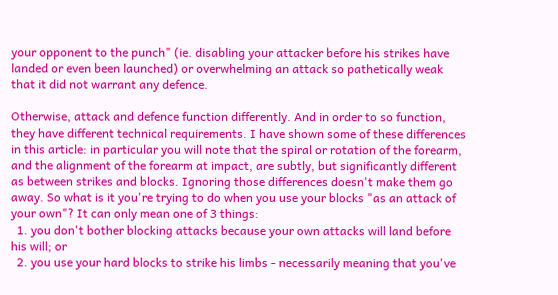your opponent to the punch" (ie. disabling your attacker before his strikes have landed or even been launched) or overwhelming an attack so pathetically weak that it did not warrant any defence.

Otherwise, attack and defence function differently. And in order to so function, they have different technical requirements. I have shown some of these differences in this article: in particular you will note that the spiral or rotation of the forearm, and the alignment of the forearm at impact, are subtly, but significantly different as between strikes and blocks. Ignoring those differences doesn't make them go away. So what is it you're trying to do when you use your blocks "as an attack of your own"? It can only mean one of 3 things:
  1. you don't bother blocking attacks because your own attacks will land before his will; or
  2. you use your hard blocks to strike his limbs - necessarily meaning that you've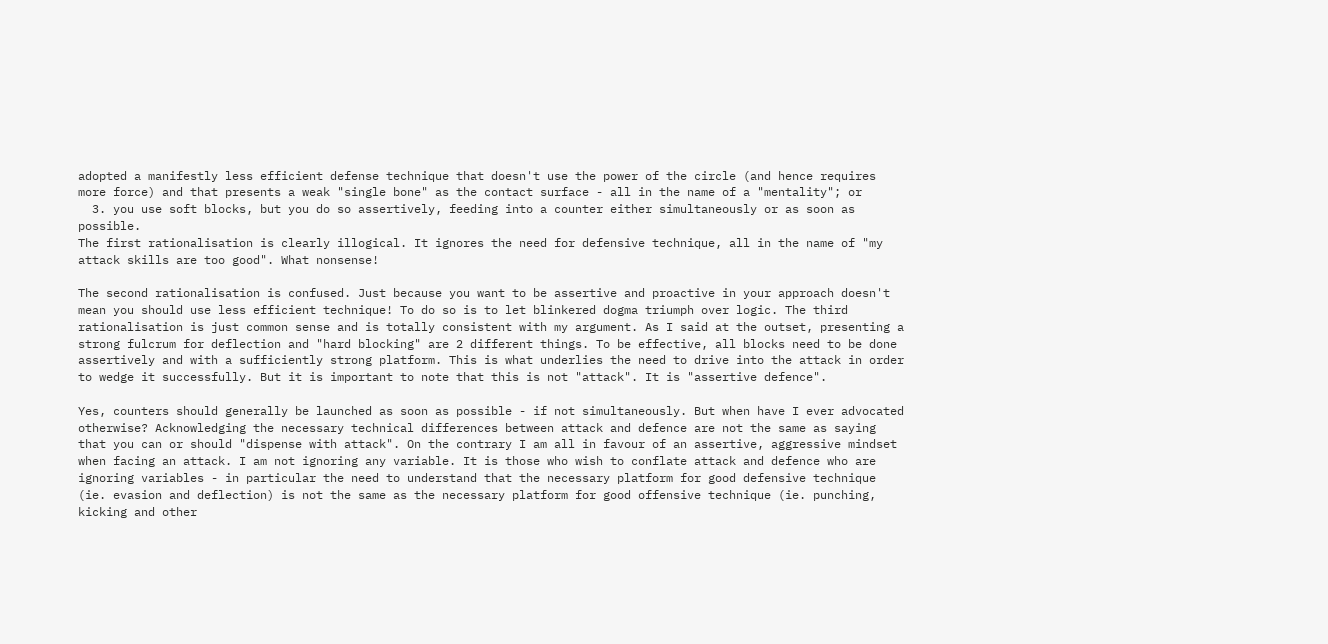adopted a manifestly less efficient defense technique that doesn't use the power of the circle (and hence requires more force) and that presents a weak "single bone" as the contact surface - all in the name of a "mentality"; or
  3. you use soft blocks, but you do so assertively, feeding into a counter either simultaneously or as soon as possible.
The first rationalisation is clearly illogical. It ignores the need for defensive technique, all in the name of "my attack skills are too good". What nonsense!

The second rationalisation is confused. Just because you want to be assertive and proactive in your approach doesn't mean you should use less efficient technique! To do so is to let blinkered dogma triumph over logic. The third rationalisation is just common sense and is totally consistent with my argument. As I said at the outset, presenting a strong fulcrum for deflection and "hard blocking" are 2 different things. To be effective, all blocks need to be done assertively and with a sufficiently strong platform. This is what underlies the need to drive into the attack in order to wedge it successfully. But it is important to note that this is not "attack". It is "assertive defence".

Yes, counters should generally be launched as soon as possible - if not simultaneously. But when have I ever advocated otherwise? Acknowledging the necessary technical differences between attack and defence are not the same as saying that you can or should "dispense with attack". On the contrary I am all in favour of an assertive, aggressive mindset when facing an attack. I am not ignoring any variable. It is those who wish to conflate attack and defence who are ignoring variables - in particular the need to understand that the necessary platform for good defensive technique (ie. evasion and deflection) is not the same as the necessary platform for good offensive technique (ie. punching, kicking and other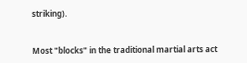striking).


Most "blocks" in the traditional martial arts act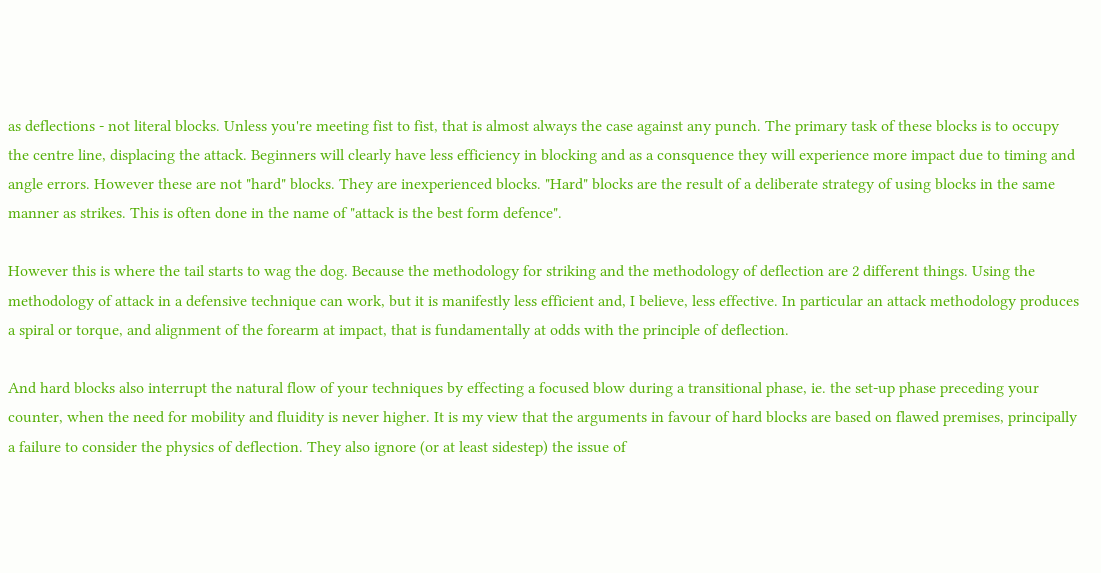as deflections - not literal blocks. Unless you're meeting fist to fist, that is almost always the case against any punch. The primary task of these blocks is to occupy the centre line, displacing the attack. Beginners will clearly have less efficiency in blocking and as a consquence they will experience more impact due to timing and angle errors. However these are not "hard" blocks. They are inexperienced blocks. "Hard" blocks are the result of a deliberate strategy of using blocks in the same manner as strikes. This is often done in the name of "attack is the best form defence".

However this is where the tail starts to wag the dog. Because the methodology for striking and the methodology of deflection are 2 different things. Using the methodology of attack in a defensive technique can work, but it is manifestly less efficient and, I believe, less effective. In particular an attack methodology produces a spiral or torque, and alignment of the forearm at impact, that is fundamentally at odds with the principle of deflection.

And hard blocks also interrupt the natural flow of your techniques by effecting a focused blow during a transitional phase, ie. the set-up phase preceding your counter, when the need for mobility and fluidity is never higher. It is my view that the arguments in favour of hard blocks are based on flawed premises, principally a failure to consider the physics of deflection. They also ignore (or at least sidestep) the issue of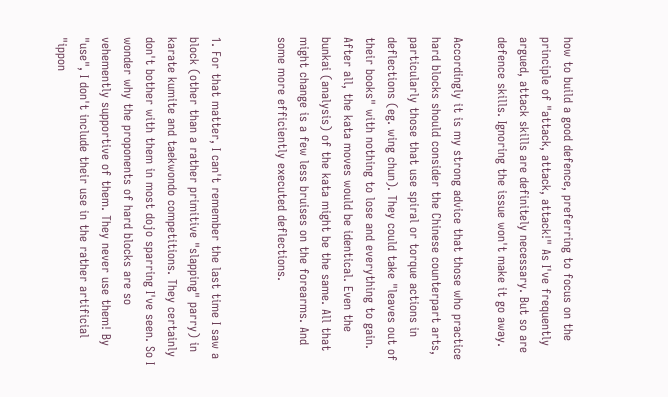how to build a good defence, preferring to focus on the principle of "attack, attack, attack!" As I've frequently argued, attack skills are definitely necessary. But so are defence skills. Ignoring the issue won't make it go away.

Accordingly it is my strong advice that those who practice hard blocks should consider the Chinese counterpart arts, particularly those that use spiral or torque actions in deflections (eg. wing chun). They could take "leaves out of their books" with nothing to lose and everything to gain. After all, the kata moves would be identical. Even the bunkai (analysis) of the kata might be the same. All that might change is a few less bruises on the forearms. And some more efficiently executed deflections.


1. For that matter, I can't remember the last time I saw a block (other than a rather primitive "slapping" parry) in karate kumite and taekwondo competitions. They certainly don't bother with them in most dojo sparring I've seen. So I wonder why the proponents of hard blocks are so vehemently supportive of them. They never use them! By "use", I don't include their use in the rather artificial "ippon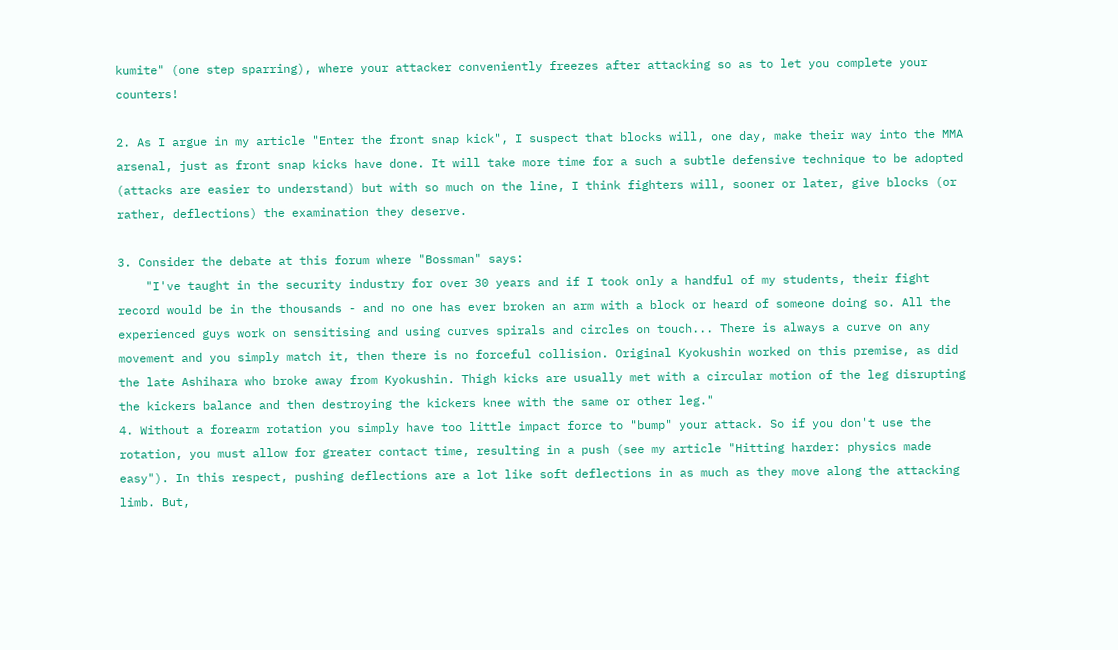kumite" (one step sparring), where your attacker conveniently freezes after attacking so as to let you complete your counters!

2. As I argue in my article "Enter the front snap kick", I suspect that blocks will, one day, make their way into the MMA arsenal, just as front snap kicks have done. It will take more time for a such a subtle defensive technique to be adopted (attacks are easier to understand) but with so much on the line, I think fighters will, sooner or later, give blocks (or rather, deflections) the examination they deserve.

3. Consider the debate at this forum where "Bossman" says:
    "I've taught in the security industry for over 30 years and if I took only a handful of my students, their fight record would be in the thousands - and no one has ever broken an arm with a block or heard of someone doing so. All the experienced guys work on sensitising and using curves spirals and circles on touch... There is always a curve on any movement and you simply match it, then there is no forceful collision. Original Kyokushin worked on this premise, as did the late Ashihara who broke away from Kyokushin. Thigh kicks are usually met with a circular motion of the leg disrupting the kickers balance and then destroying the kickers knee with the same or other leg."
4. Without a forearm rotation you simply have too little impact force to "bump" your attack. So if you don't use the rotation, you must allow for greater contact time, resulting in a push (see my article "Hitting harder: physics made easy"). In this respect, pushing deflections are a lot like soft deflections in as much as they move along the attacking limb. But,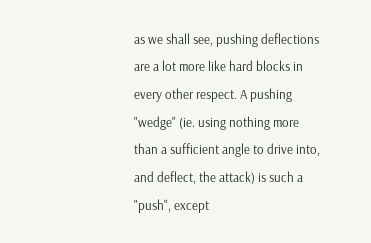as we shall see, pushing deflections are a lot more like hard blocks in every other respect. A pushing "wedge" (ie. using nothing more than a sufficient angle to drive into, and deflect, the attack) is such a "push", except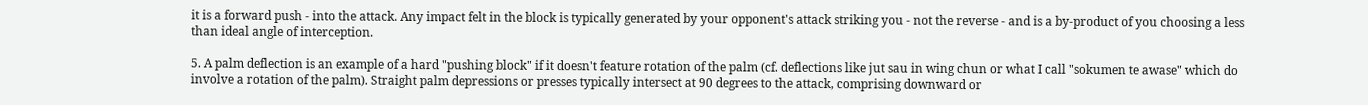it is a forward push - into the attack. Any impact felt in the block is typically generated by your opponent's attack striking you - not the reverse - and is a by-product of you choosing a less than ideal angle of interception.

5. A palm deflection is an example of a hard "pushing block" if it doesn't feature rotation of the palm (cf. deflections like jut sau in wing chun or what I call "sokumen te awase" which do involve a rotation of the palm). Straight palm depressions or presses typically intersect at 90 degrees to the attack, comprising downward or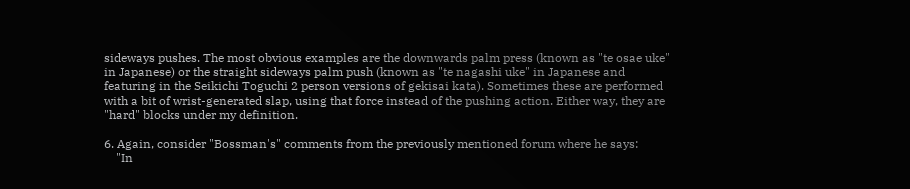sideways pushes. The most obvious examples are the downwards palm press (known as "te osae uke" in Japanese) or the straight sideways palm push (known as "te nagashi uke" in Japanese and featuring in the Seikichi Toguchi 2 person versions of gekisai kata). Sometimes these are performed with a bit of wrist-generated slap, using that force instead of the pushing action. Either way, they are "hard" blocks under my definition.

6. Again, consider "Bossman's" comments from the previously mentioned forum where he says:
    "In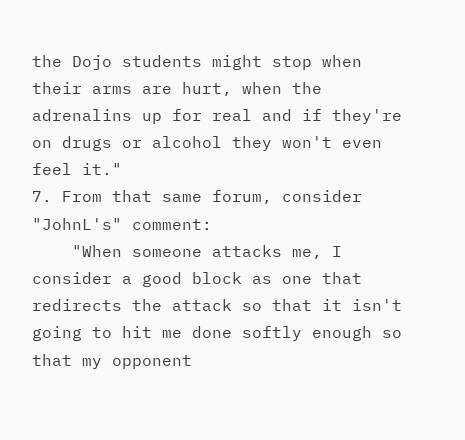the Dojo students might stop when their arms are hurt, when the adrenalins up for real and if they're on drugs or alcohol they won't even feel it."
7. From that same forum, consider "JohnL's" comment:
    "When someone attacks me, I consider a good block as one that redirects the attack so that it isn't going to hit me done softly enough so that my opponent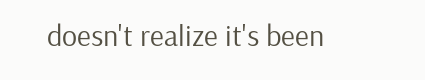doesn't realize it's been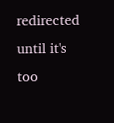redirected until it's too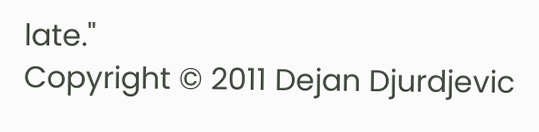late."
Copyright © 2011 Dejan Djurdjevic